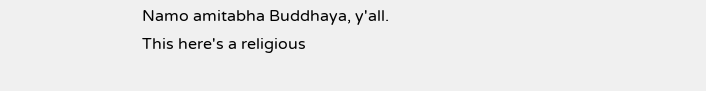Namo amitabha Buddhaya, y'all.
This here's a religious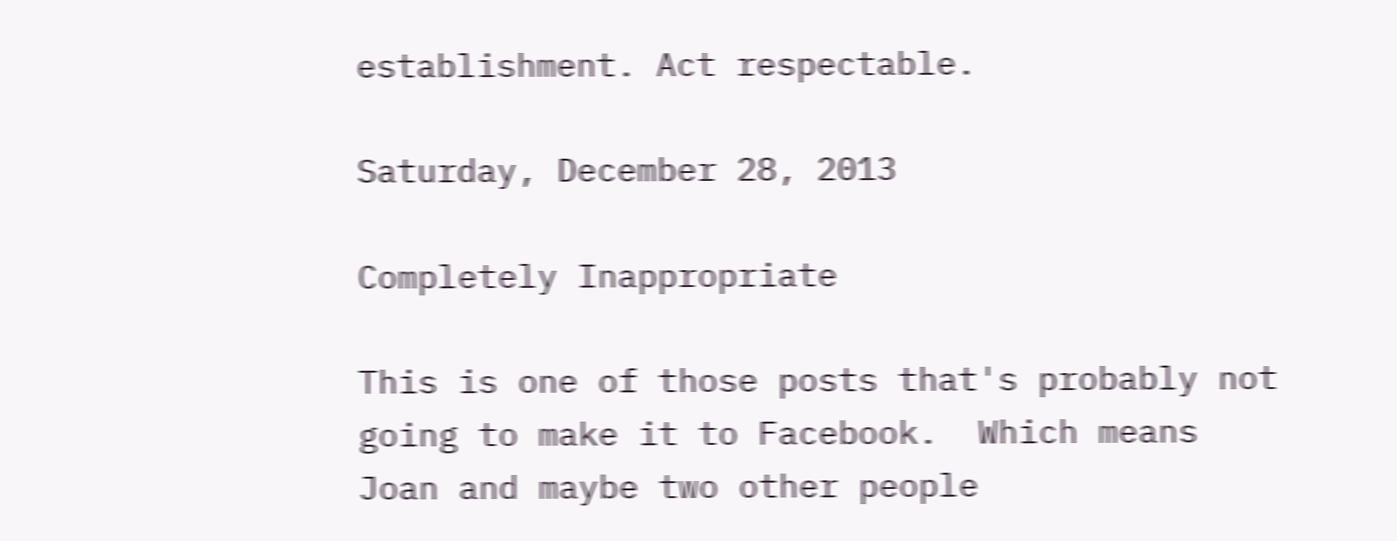establishment. Act respectable.

Saturday, December 28, 2013

Completely Inappropriate

This is one of those posts that's probably not going to make it to Facebook.  Which means Joan and maybe two other people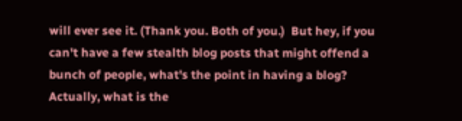will ever see it. (Thank you. Both of you.)  But hey, if you can't have a few stealth blog posts that might offend a bunch of people, what's the point in having a blog?  Actually, what is the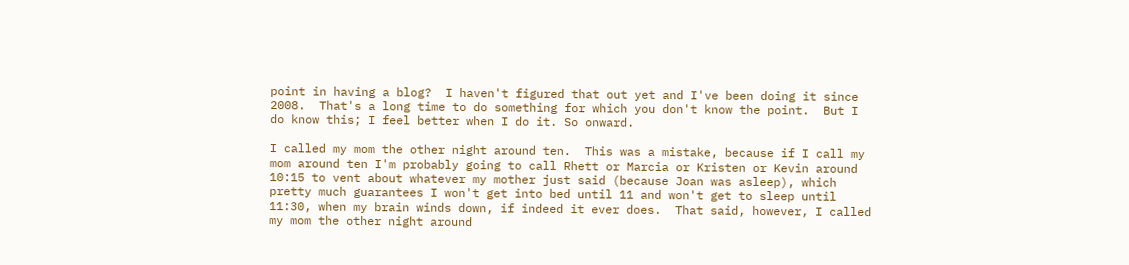point in having a blog?  I haven't figured that out yet and I've been doing it since 2008.  That's a long time to do something for which you don't know the point.  But I do know this; I feel better when I do it. So onward.

I called my mom the other night around ten.  This was a mistake, because if I call my mom around ten I'm probably going to call Rhett or Marcia or Kristen or Kevin around 10:15 to vent about whatever my mother just said (because Joan was asleep), which pretty much guarantees I won't get into bed until 11 and won't get to sleep until 11:30, when my brain winds down, if indeed it ever does.  That said, however, I called my mom the other night around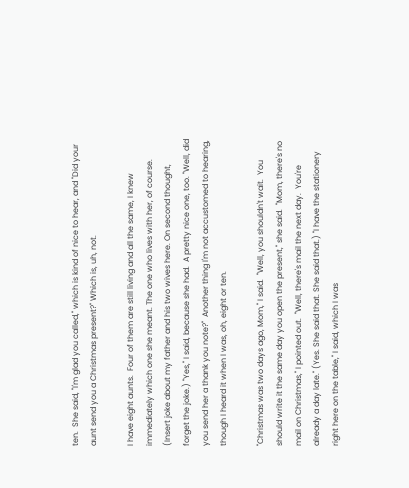ten.  She said, "I'm glad you called," which is kind of nice to hear, and "Did your aunt send you a Christmas present?" Which is, uh, not.

I have eight aunts.  Four of them are still living and all the same, I knew immediately which one she meant. The one who lives with her, of course. (Insert joke about my father and his two wives here. On second thought, forget the joke.) "Yes," I said, because she had.  A pretty nice one, too. "Well, did you send her a thank you note?"  Another thing I'm not accustomed to hearing, though I heard it when I was, oh, eight or ten.

"Christmas was two days ago, Mom," I said.  "Well, you shouldn't wait.  You should write it the same day you open the present," she said.  "Mom, there's no mail on Christmas," I pointed out.  "Well, there's mail the next day.  You're already a day late." (Yes. She said that. She said that.) "I have the stationery right here on the table," I said, which I was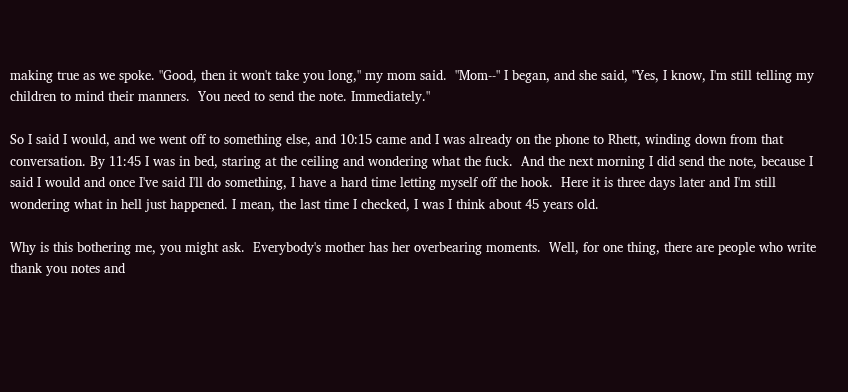making true as we spoke. "Good, then it won't take you long," my mom said.  "Mom--" I began, and she said, "Yes, I know, I'm still telling my children to mind their manners.  You need to send the note. Immediately."

So I said I would, and we went off to something else, and 10:15 came and I was already on the phone to Rhett, winding down from that conversation. By 11:45 I was in bed, staring at the ceiling and wondering what the fuck.  And the next morning I did send the note, because I said I would and once I've said I'll do something, I have a hard time letting myself off the hook.  Here it is three days later and I'm still wondering what in hell just happened. I mean, the last time I checked, I was I think about 45 years old.

Why is this bothering me, you might ask.  Everybody's mother has her overbearing moments.  Well, for one thing, there are people who write thank you notes and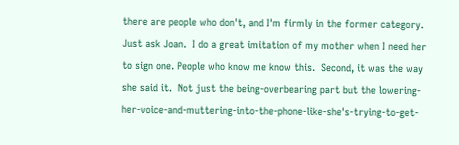there are people who don't, and I'm firmly in the former category.  Just ask Joan.  I do a great imitation of my mother when I need her to sign one. People who know me know this.  Second, it was the way she said it.  Not just the being-overbearing part but the lowering-her-voice-and-muttering-into-the-phone-like-she's-trying-to-get-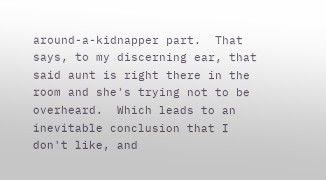around-a-kidnapper part.  That says, to my discerning ear, that said aunt is right there in the room and she's trying not to be overheard.  Which leads to an inevitable conclusion that I don't like, and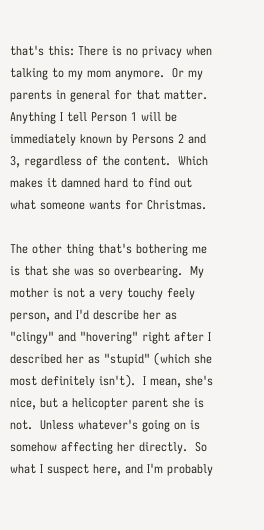that's this: There is no privacy when talking to my mom anymore.  Or my parents in general for that matter.  Anything I tell Person 1 will be immediately known by Persons 2 and 3, regardless of the content.  Which makes it damned hard to find out what someone wants for Christmas.

The other thing that's bothering me is that she was so overbearing.  My mother is not a very touchy feely person, and I'd describe her as "clingy" and "hovering" right after I described her as "stupid" (which she most definitely isn't).  I mean, she's nice, but a helicopter parent she is not.  Unless whatever's going on is somehow affecting her directly.  So what I suspect here, and I'm probably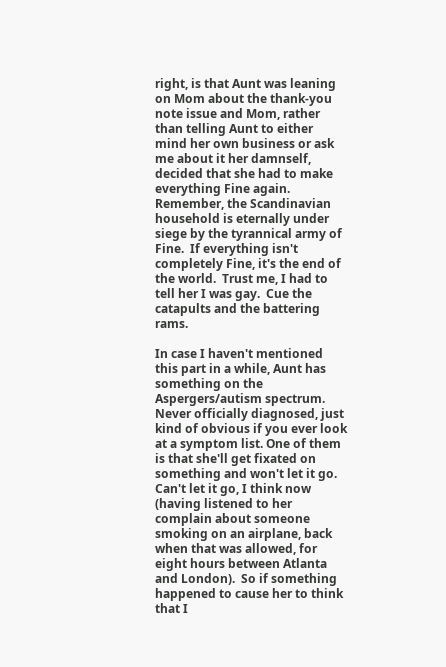right, is that Aunt was leaning on Mom about the thank-you note issue and Mom, rather than telling Aunt to either mind her own business or ask me about it her damnself, decided that she had to make everything Fine again.  Remember, the Scandinavian household is eternally under siege by the tyrannical army of Fine.  If everything isn't completely Fine, it's the end of the world.  Trust me, I had to tell her I was gay.  Cue the catapults and the battering rams.

In case I haven't mentioned this part in a while, Aunt has something on the Aspergers/autism spectrum. Never officially diagnosed, just kind of obvious if you ever look at a symptom list. One of them is that she'll get fixated on something and won't let it go. Can't let it go, I think now (having listened to her complain about someone smoking on an airplane, back when that was allowed, for eight hours between Atlanta and London).  So if something happened to cause her to think that I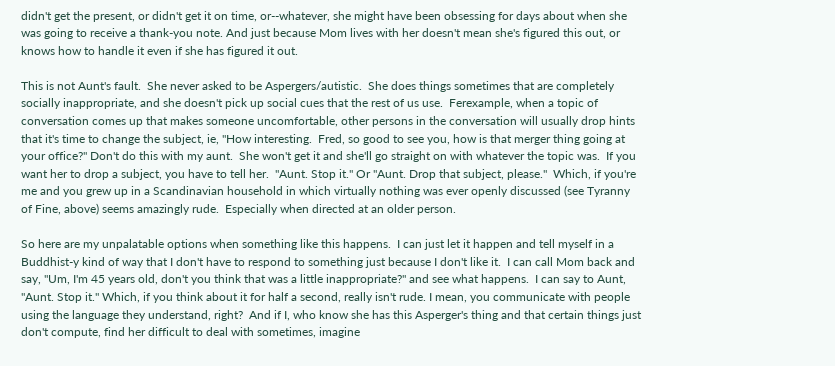didn't get the present, or didn't get it on time, or--whatever, she might have been obsessing for days about when she was going to receive a thank-you note. And just because Mom lives with her doesn't mean she's figured this out, or knows how to handle it even if she has figured it out.

This is not Aunt's fault.  She never asked to be Aspergers/autistic.  She does things sometimes that are completely socially inappropriate, and she doesn't pick up social cues that the rest of us use.  Ferexample, when a topic of conversation comes up that makes someone uncomfortable, other persons in the conversation will usually drop hints that it's time to change the subject, ie, "How interesting.  Fred, so good to see you, how is that merger thing going at your office?" Don't do this with my aunt.  She won't get it and she'll go straight on with whatever the topic was.  If you want her to drop a subject, you have to tell her.  "Aunt. Stop it." Or "Aunt. Drop that subject, please."  Which, if you're me and you grew up in a Scandinavian household in which virtually nothing was ever openly discussed (see Tyranny of Fine, above) seems amazingly rude.  Especially when directed at an older person.

So here are my unpalatable options when something like this happens.  I can just let it happen and tell myself in a Buddhist-y kind of way that I don't have to respond to something just because I don't like it.  I can call Mom back and say, "Um, I'm 45 years old, don't you think that was a little inappropriate?" and see what happens.  I can say to Aunt, "Aunt. Stop it." Which, if you think about it for half a second, really isn't rude. I mean, you communicate with people using the language they understand, right?  And if I, who know she has this Asperger's thing and that certain things just don't compute, find her difficult to deal with sometimes, imagine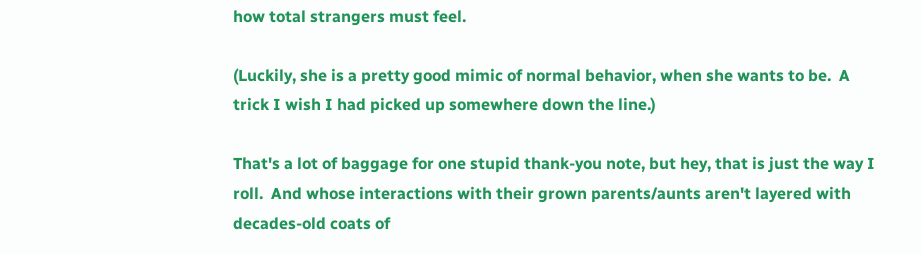how total strangers must feel.

(Luckily, she is a pretty good mimic of normal behavior, when she wants to be.  A trick I wish I had picked up somewhere down the line.)

That's a lot of baggage for one stupid thank-you note, but hey, that is just the way I roll.  And whose interactions with their grown parents/aunts aren't layered with decades-old coats of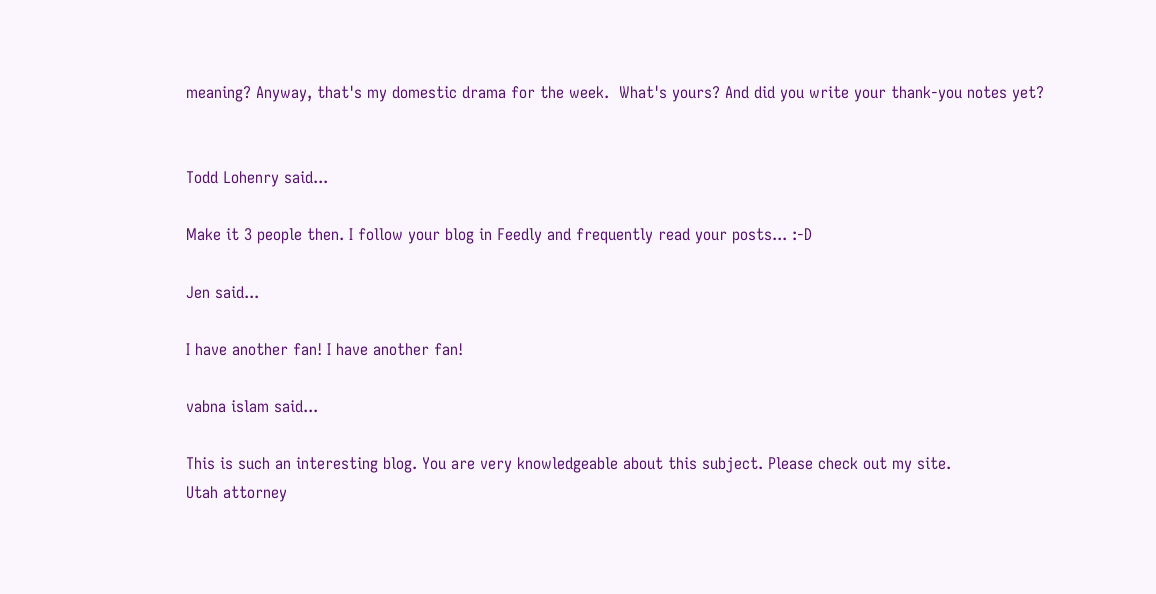meaning? Anyway, that's my domestic drama for the week.  What's yours? And did you write your thank-you notes yet?


Todd Lohenry said...

Make it 3 people then. I follow your blog in Feedly and frequently read your posts... :-D

Jen said...

I have another fan! I have another fan!

vabna islam said...

This is such an interesting blog. You are very knowledgeable about this subject. Please check out my site.
Utah attorney